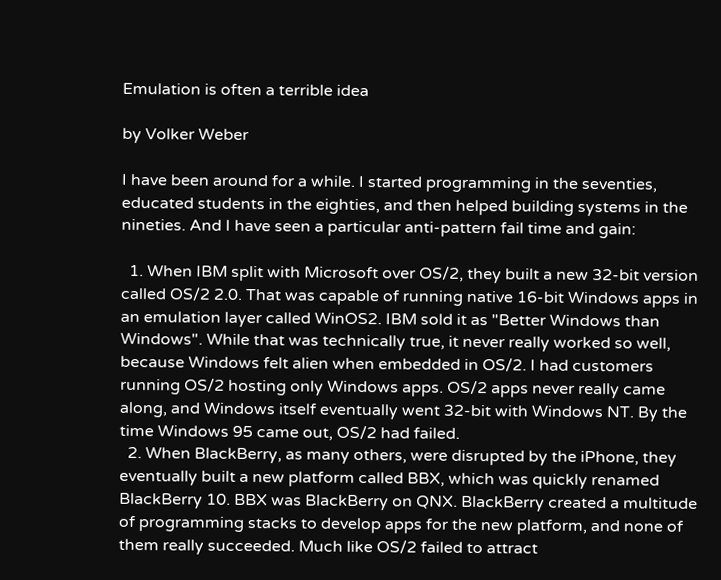Emulation is often a terrible idea

by Volker Weber

I have been around for a while. I started programming in the seventies, educated students in the eighties, and then helped building systems in the nineties. And I have seen a particular anti-pattern fail time and gain:

  1. When IBM split with Microsoft over OS/2, they built a new 32-bit version called OS/2 2.0. That was capable of running native 16-bit Windows apps in an emulation layer called WinOS2. IBM sold it as "Better Windows than Windows". While that was technically true, it never really worked so well, because Windows felt alien when embedded in OS/2. I had customers running OS/2 hosting only Windows apps. OS/2 apps never really came along, and Windows itself eventually went 32-bit with Windows NT. By the time Windows 95 came out, OS/2 had failed.
  2. When BlackBerry, as many others, were disrupted by the iPhone, they eventually built a new platform called BBX, which was quickly renamed BlackBerry 10. BBX was BlackBerry on QNX. BlackBerry created a multitude of programming stacks to develop apps for the new platform, and none of them really succeeded. Much like OS/2 failed to attract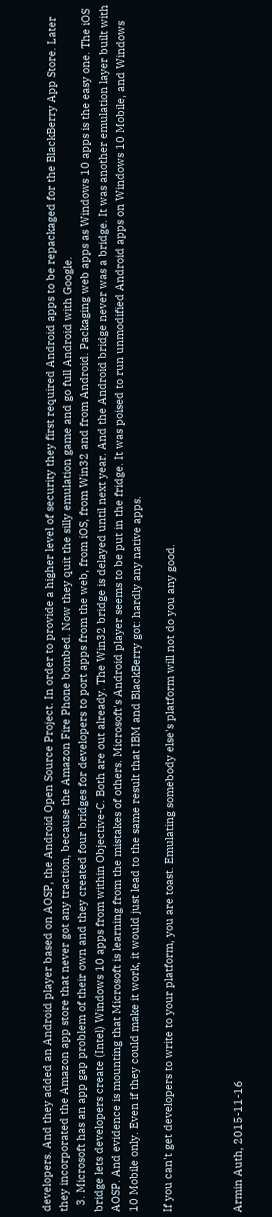developers. And they added an Android player based on AOSP, the Android Open Source Project. In order to provide a higher level of security they first required Android apps to be repackaged for the BlackBerry App Store. Later they incorporated the Amazon app store that never got any traction, because the Amazon Fire Phone bombed. Now they quit the silly emulation game and go full Android with Google.
  3. Microsoft has an app gap problem of their own and they created four bridges for developers to port apps from the web, from iOS, from Win32 and from Android. Packaging web apps as Windows 10 apps is the easy one. The iOS bridge lets developers create (Intel) Windows 10 apps from within Objective-C. Both are out already. The Win32 bridge is delayed until next year. And the Android bridge never was a bridge. It was another emulation layer built with AOSP. And evidence is mounting that Microsoft is learning from the mistakes of others. Microsoft's Android player seems to be put in the fridge. It was poised to run unmodified Android apps on Windows 10 Mobile, and Windows 10 Mobile only. Even if they could make it work, it would just lead to the same result that IBM and BlackBerry got: hardly any native apps.

If you can't get developers to write to your platform, you are toast. Emulating somebody else's platform will not do you any good.



Armin Auth, 2015-11-16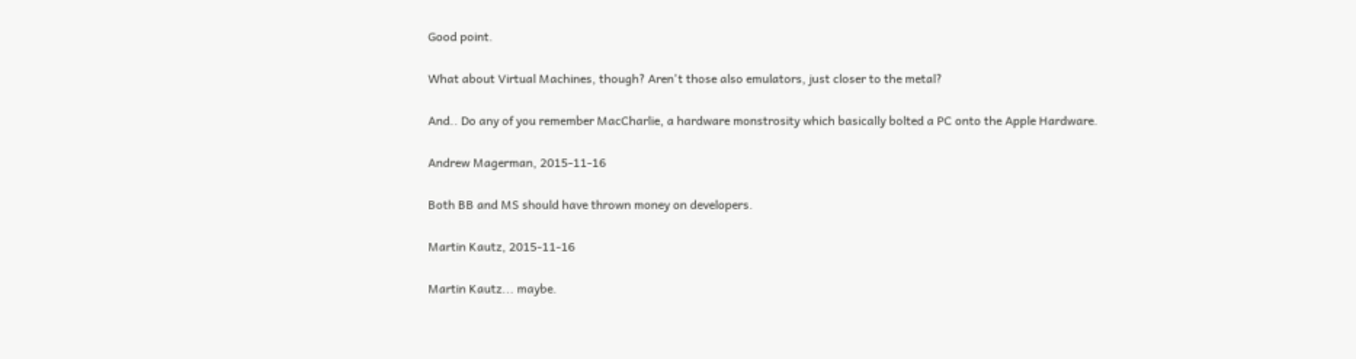Good point.

What about Virtual Machines, though? Aren't those also emulators, just closer to the metal?

And.. Do any of you remember MacCharlie, a hardware monstrosity which basically bolted a PC onto the Apple Hardware.

Andrew Magerman, 2015-11-16

Both BB and MS should have thrown money on developers.

Martin Kautz, 2015-11-16

Martin Kautz... maybe.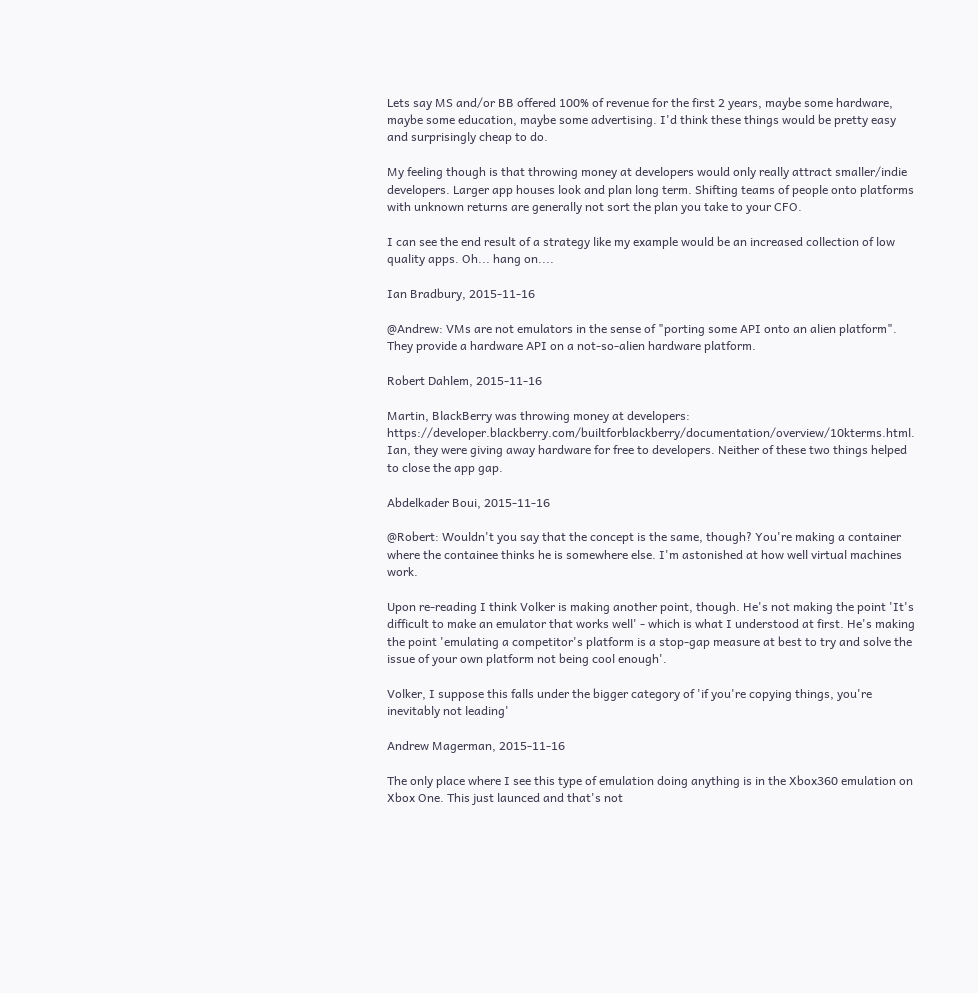Lets say MS and/or BB offered 100% of revenue for the first 2 years, maybe some hardware, maybe some education, maybe some advertising. I'd think these things would be pretty easy and surprisingly cheap to do.

My feeling though is that throwing money at developers would only really attract smaller/indie developers. Larger app houses look and plan long term. Shifting teams of people onto platforms with unknown returns are generally not sort the plan you take to your CFO.

I can see the end result of a strategy like my example would be an increased collection of low quality apps. Oh... hang on....

Ian Bradbury, 2015-11-16

@Andrew: VMs are not emulators in the sense of "porting some API onto an alien platform". They provide a hardware API on a not-so-alien hardware platform.

Robert Dahlem, 2015-11-16

Martin, BlackBerry was throwing money at developers: https://developer.blackberry.com/builtforblackberry/documentation/overview/10kterms.html. Ian, they were giving away hardware for free to developers. Neither of these two things helped to close the app gap.

Abdelkader Boui, 2015-11-16

@Robert: Wouldn't you say that the concept is the same, though? You're making a container where the containee thinks he is somewhere else. I'm astonished at how well virtual machines work.

Upon re-reading I think Volker is making another point, though. He's not making the point 'It's difficult to make an emulator that works well' - which is what I understood at first. He's making the point 'emulating a competitor's platform is a stop-gap measure at best to try and solve the issue of your own platform not being cool enough'.

Volker, I suppose this falls under the bigger category of 'if you're copying things, you're inevitably not leading'

Andrew Magerman, 2015-11-16

The only place where I see this type of emulation doing anything is in the Xbox360 emulation on Xbox One. This just launced and that's not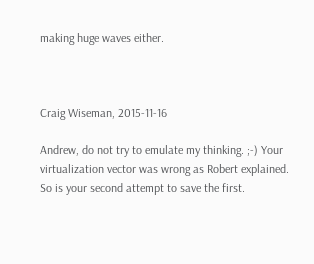making huge waves either.



Craig Wiseman, 2015-11-16

Andrew, do not try to emulate my thinking. ;-) Your virtualization vector was wrong as Robert explained. So is your second attempt to save the first.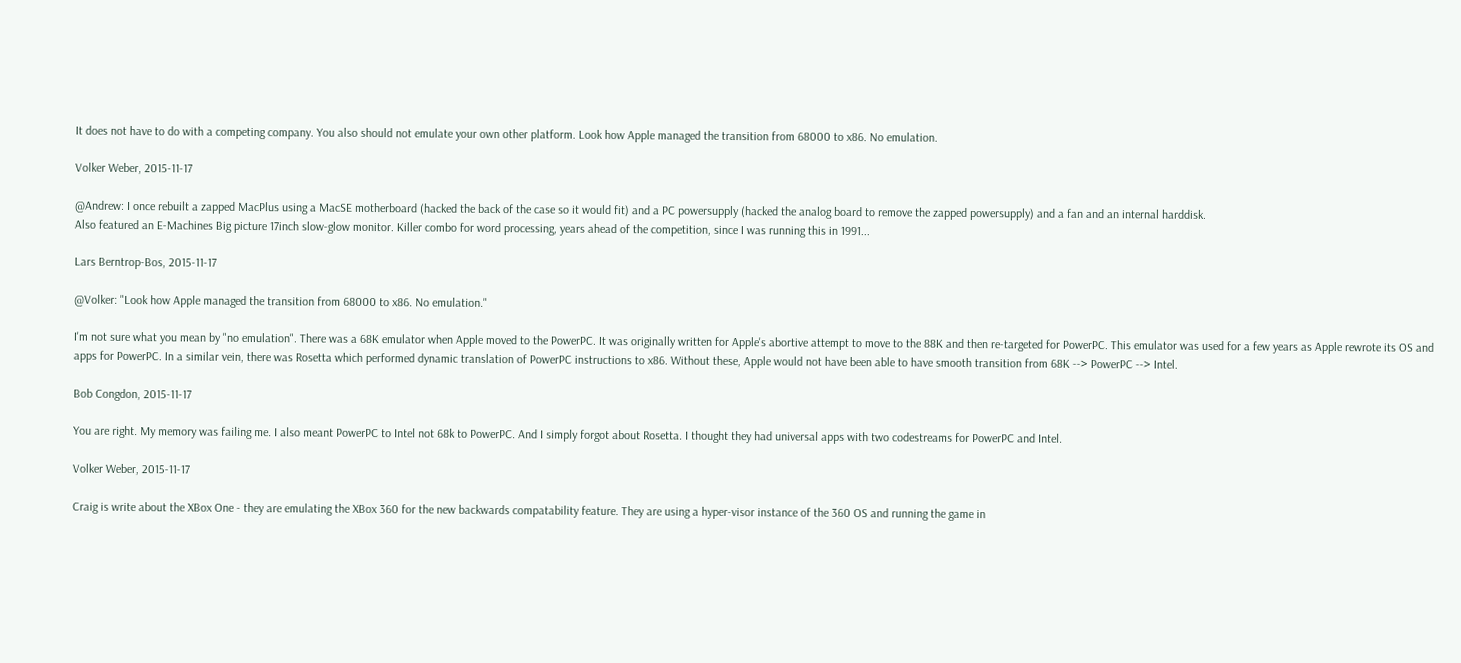It does not have to do with a competing company. You also should not emulate your own other platform. Look how Apple managed the transition from 68000 to x86. No emulation.

Volker Weber, 2015-11-17

@Andrew: I once rebuilt a zapped MacPlus using a MacSE motherboard (hacked the back of the case so it would fit) and a PC powersupply (hacked the analog board to remove the zapped powersupply) and a fan and an internal harddisk.
Also featured an E-Machines Big picture 17inch slow-glow monitor. Killer combo for word processing, years ahead of the competition, since I was running this in 1991...

Lars Berntrop-Bos, 2015-11-17

@Volker: "Look how Apple managed the transition from 68000 to x86. No emulation."

I'm not sure what you mean by "no emulation". There was a 68K emulator when Apple moved to the PowerPC. It was originally written for Apple's abortive attempt to move to the 88K and then re-targeted for PowerPC. This emulator was used for a few years as Apple rewrote its OS and apps for PowerPC. In a similar vein, there was Rosetta which performed dynamic translation of PowerPC instructions to x86. Without these, Apple would not have been able to have smooth transition from 68K --> PowerPC --> Intel.

Bob Congdon, 2015-11-17

You are right. My memory was failing me. I also meant PowerPC to Intel not 68k to PowerPC. And I simply forgot about Rosetta. I thought they had universal apps with two codestreams for PowerPC and Intel.

Volker Weber, 2015-11-17

Craig is write about the XBox One - they are emulating the XBox 360 for the new backwards compatability feature. They are using a hyper-visor instance of the 360 OS and running the game in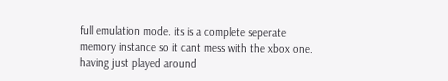full emulation mode. its is a complete seperate memory instance so it cant mess with the xbox one. having just played around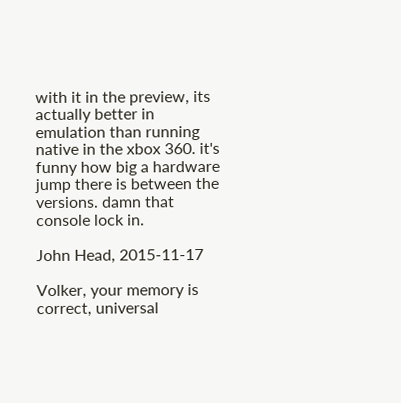with it in the preview, its actually better in emulation than running native in the xbox 360. it's funny how big a hardware jump there is between the versions. damn that console lock in.

John Head, 2015-11-17

Volker, your memory is correct, universal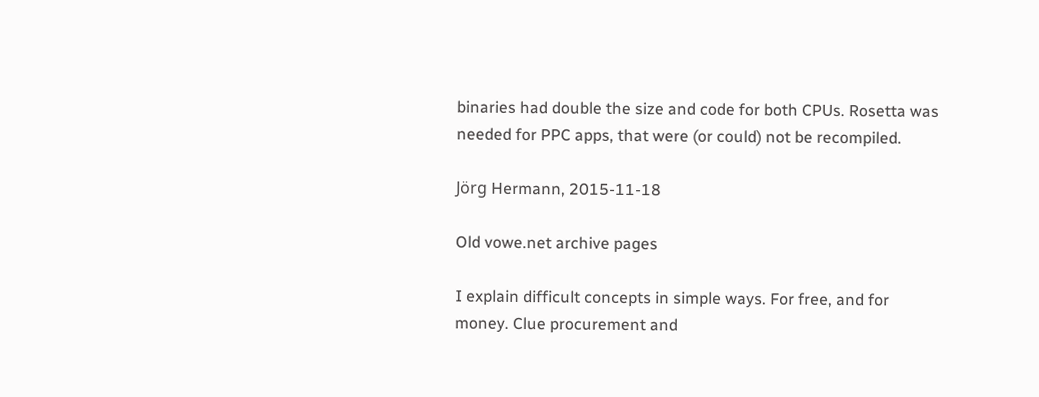binaries had double the size and code for both CPUs. Rosetta was needed for PPC apps, that were (or could) not be recompiled.

Jörg Hermann, 2015-11-18

Old vowe.net archive pages

I explain difficult concepts in simple ways. For free, and for money. Clue procurement and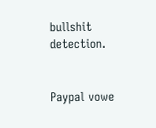bullshit detection.


Paypal vowe